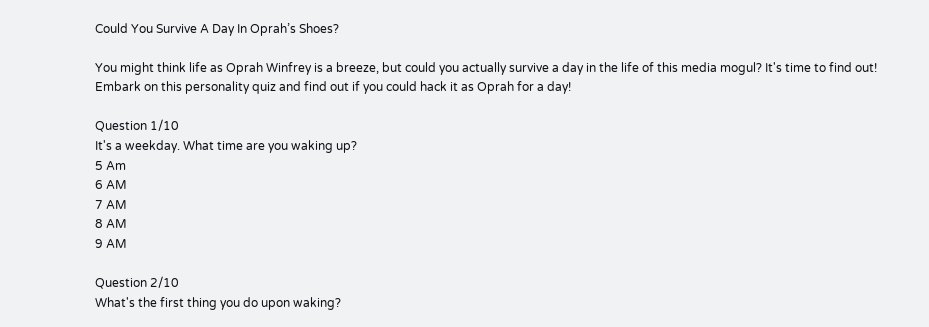Could You Survive A Day In Oprah’s Shoes?

You might think life as Oprah Winfrey is a breeze, but could you actually survive a day in the life of this media mogul? It's time to find out! Embark on this personality quiz and find out if you could hack it as Oprah for a day!

Question 1/10
It's a weekday. What time are you waking up?
5 Am
6 AM
7 AM
8 AM
9 AM

Question 2/10
What's the first thing you do upon waking?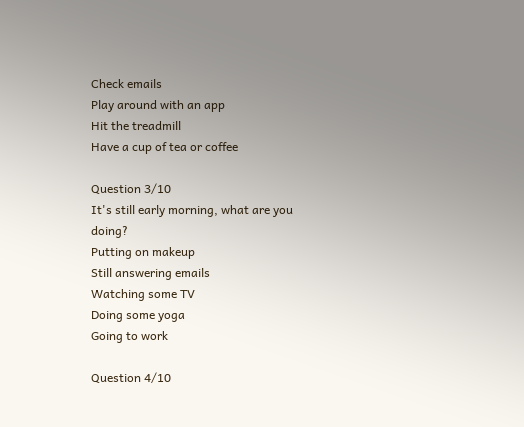Check emails
Play around with an app
Hit the treadmill
Have a cup of tea or coffee

Question 3/10
It's still early morning, what are you doing?
Putting on makeup
Still answering emails
Watching some TV
Doing some yoga
Going to work

Question 4/10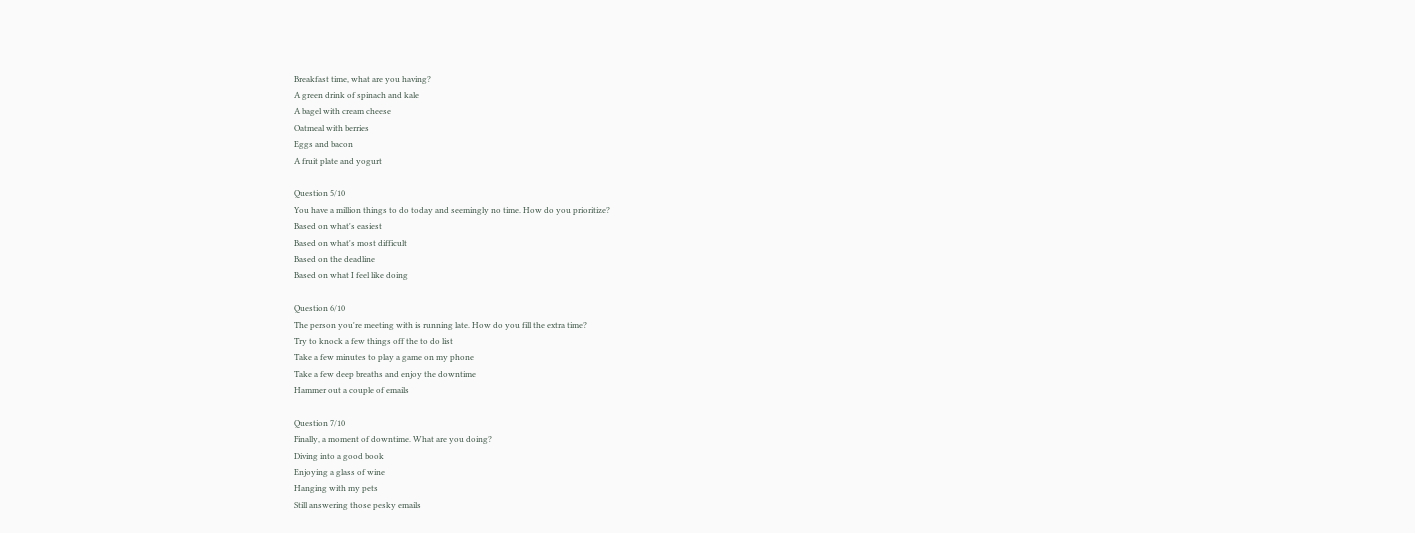Breakfast time, what are you having?
A green drink of spinach and kale
A bagel with cream cheese
Oatmeal with berries
Eggs and bacon
A fruit plate and yogurt

Question 5/10
You have a million things to do today and seemingly no time. How do you prioritize?
Based on what's easiest
Based on what's most difficult
Based on the deadline
Based on what I feel like doing

Question 6/10
The person you're meeting with is running late. How do you fill the extra time?
Try to knock a few things off the to do list
Take a few minutes to play a game on my phone
Take a few deep breaths and enjoy the downtime
Hammer out a couple of emails

Question 7/10
Finally, a moment of downtime. What are you doing?
Diving into a good book
Enjoying a glass of wine
Hanging with my pets
Still answering those pesky emails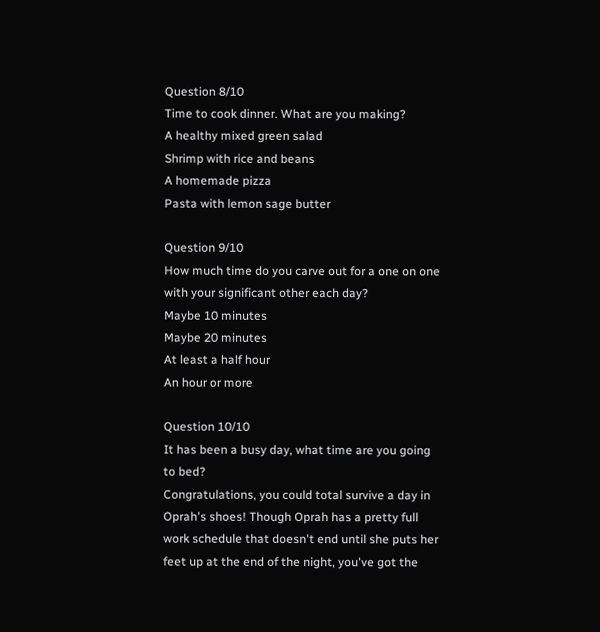Question 8/10
Time to cook dinner. What are you making?
A healthy mixed green salad
Shrimp with rice and beans
A homemade pizza
Pasta with lemon sage butter

Question 9/10
How much time do you carve out for a one on one with your significant other each day?
Maybe 10 minutes
Maybe 20 minutes
At least a half hour
An hour or more

Question 10/10
It has been a busy day, what time are you going to bed?
Congratulations, you could total survive a day in Oprah's shoes! Though Oprah has a pretty full work schedule that doesn't end until she puts her feet up at the end of the night, you've got the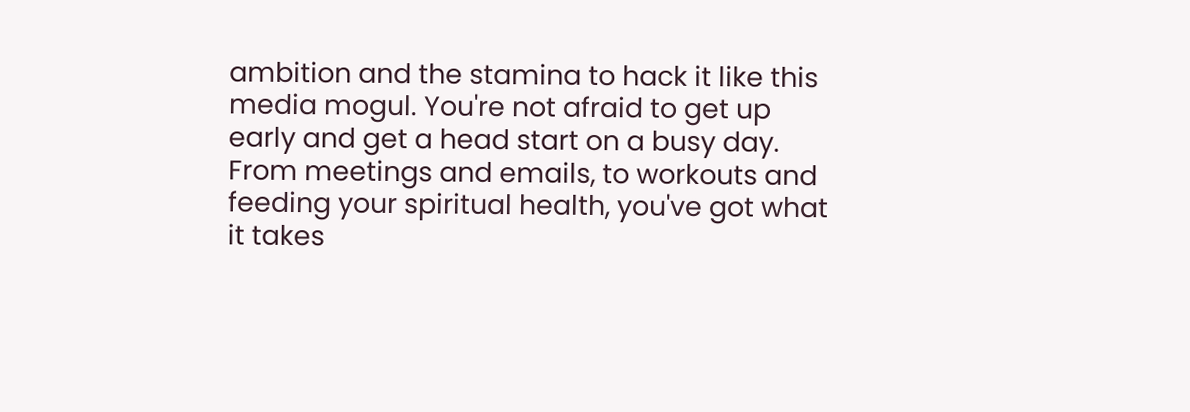ambition and the stamina to hack it like this media mogul. You're not afraid to get up early and get a head start on a busy day. From meetings and emails, to workouts and feeding your spiritual health, you've got what it takes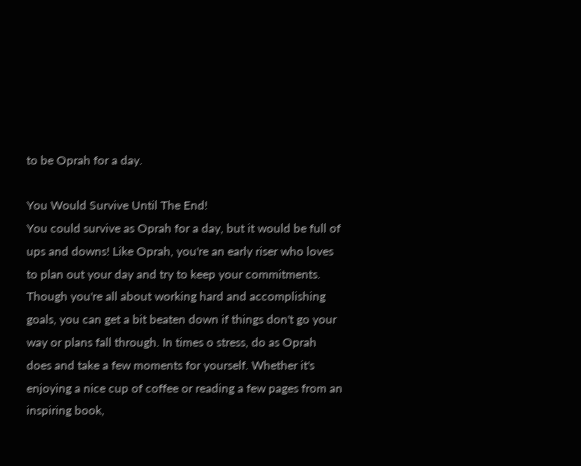to be Oprah for a day.

You Would Survive Until The End!
You could survive as Oprah for a day, but it would be full of ups and downs! Like Oprah, you're an early riser who loves to plan out your day and try to keep your commitments. Though you're all about working hard and accomplishing goals, you can get a bit beaten down if things don't go your way or plans fall through. In times o stress, do as Oprah does and take a few moments for yourself. Whether it's enjoying a nice cup of coffee or reading a few pages from an inspiring book,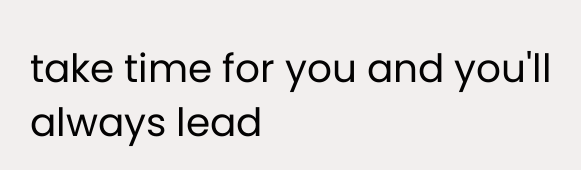take time for you and you'll always lead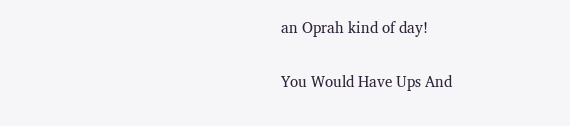an Oprah kind of day!

You Would Have Ups And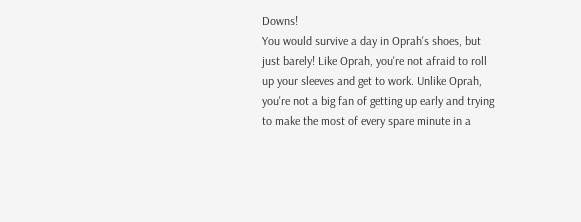Downs!
You would survive a day in Oprah's shoes, but just barely! Like Oprah, you're not afraid to roll up your sleeves and get to work. Unlike Oprah, you're not a big fan of getting up early and trying to make the most of every spare minute in a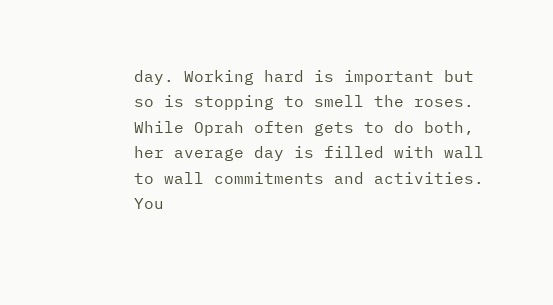day. Working hard is important but so is stopping to smell the roses. While Oprah often gets to do both, her average day is filled with wall to wall commitments and activities. You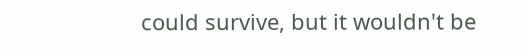could survive, but it wouldn't be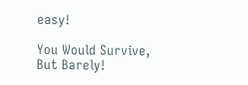easy!

You Would Survive, But Barely!